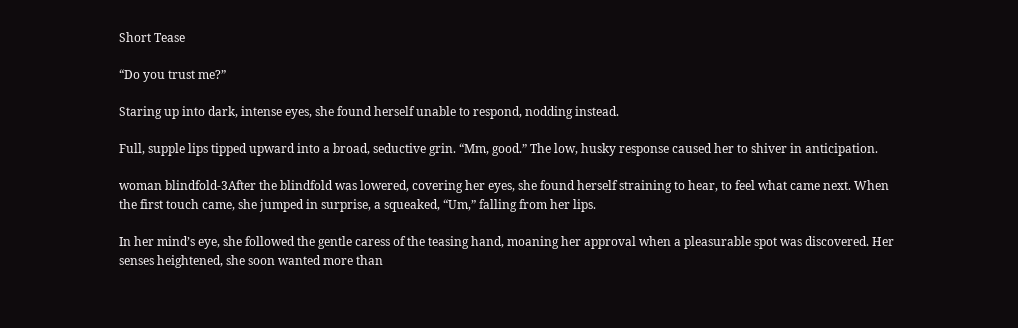Short Tease

“Do you trust me?”

Staring up into dark, intense eyes, she found herself unable to respond, nodding instead.

Full, supple lips tipped upward into a broad, seductive grin. “Mm, good.” The low, husky response caused her to shiver in anticipation.

woman blindfold-3After the blindfold was lowered, covering her eyes, she found herself straining to hear, to feel what came next. When the first touch came, she jumped in surprise, a squeaked, “Um,” falling from her lips.

In her mind’s eye, she followed the gentle caress of the teasing hand, moaning her approval when a pleasurable spot was discovered. Her senses heightened, she soon wanted more than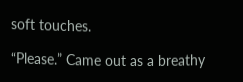soft touches.

“Please.” Came out as a breathy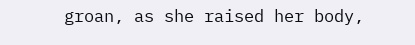groan, as she raised her body,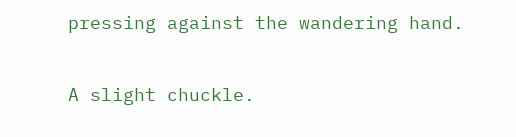pressing against the wandering hand.

A slight chuckle.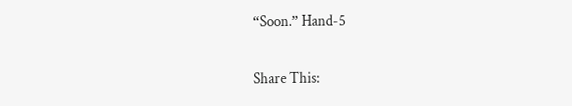“Soon.” Hand-5

Share This: